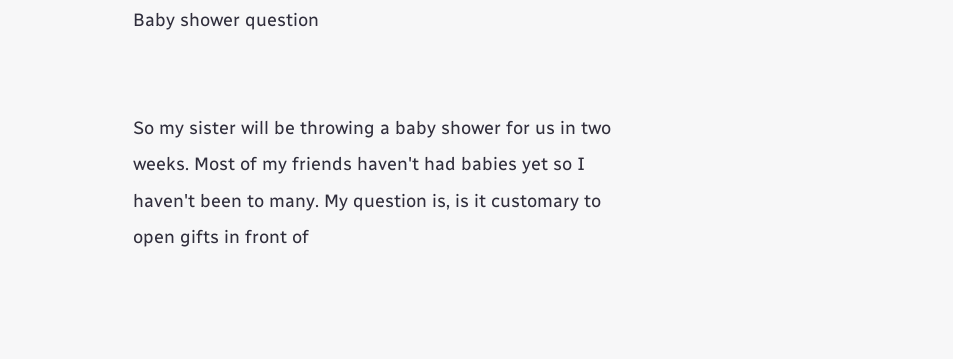Baby shower question


So my sister will be throwing a baby shower for us in two weeks. Most of my friends haven't had babies yet so I haven't been to many. My question is, is it customary to open gifts in front of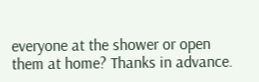everyone at the shower or open them at home? Thanks in advance.